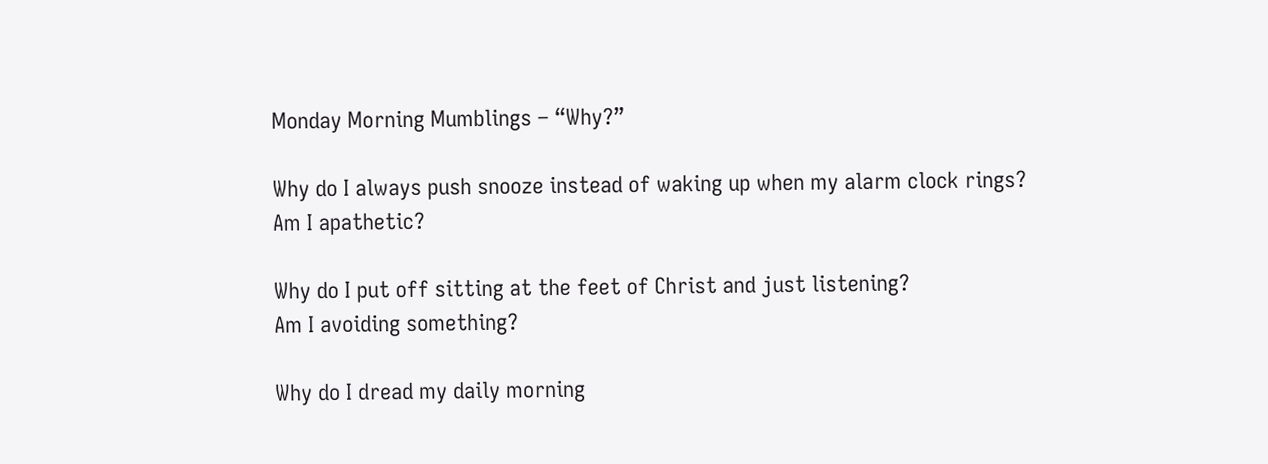Monday Morning Mumblings – “Why?”

Why do I always push snooze instead of waking up when my alarm clock rings?
Am I apathetic?

Why do I put off sitting at the feet of Christ and just listening?
Am I avoiding something?

Why do I dread my daily morning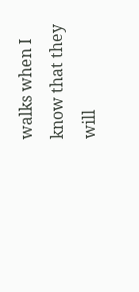walks when I know that they will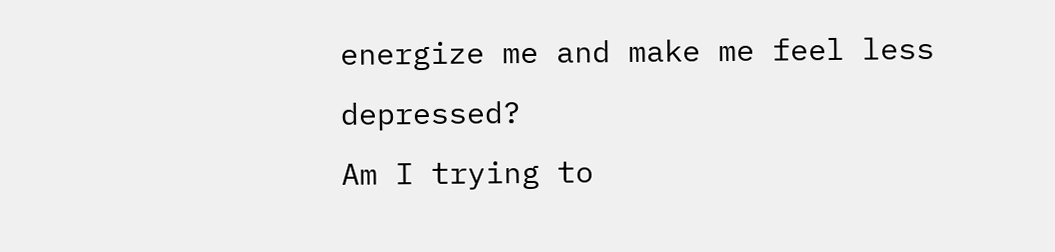energize me and make me feel less depressed?
Am I trying to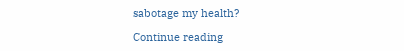sabotage my health?

Continue reading